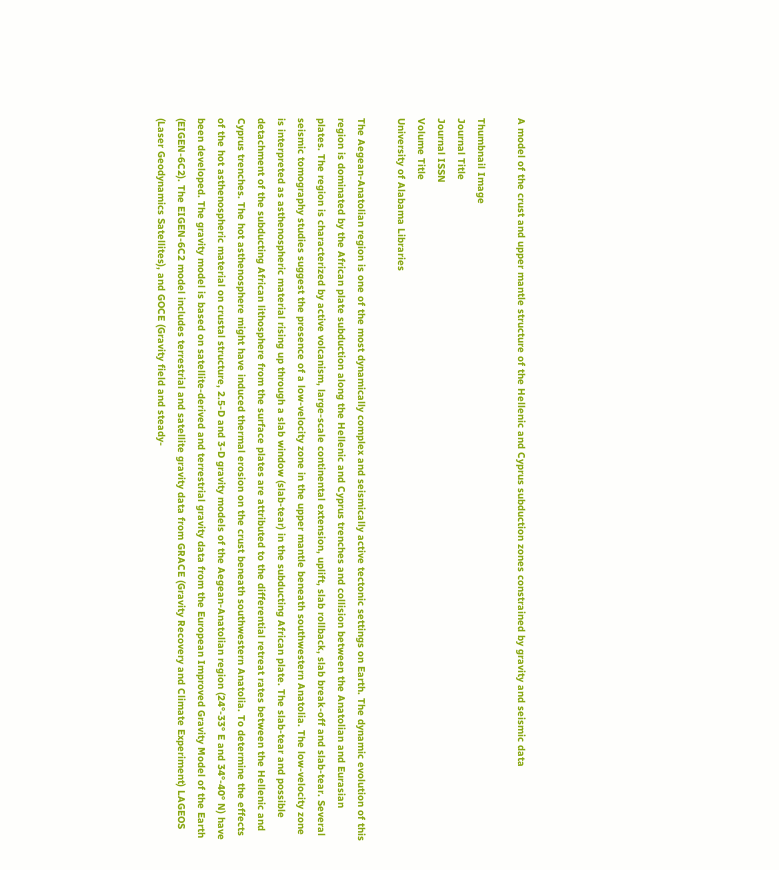A model of the crust and upper mantle structure of the Hellenic and Cyprus subduction zones constrained by gravity and seismic data

Thumbnail Image
Journal Title
Journal ISSN
Volume Title
University of Alabama Libraries

The Aegean-Anatolian region is one of the most dynamically complex and seismically active tectonic settings on Earth. The dynamic evolution of this region is dominated by the African plate subduction along the Hellenic and Cyprus trenches and collision between the Anatolian and Eurasian plates. The region is characterized by active volcanism, large-scale continental extension, uplift, slab rollback, slab break-off and slab-tear. Several seismic tomography studies suggest the presence of a low-velocity zone in the upper mantle beneath southwestern Anatolia. The low-velocity zone is interpreted as asthenospheric material rising up through a slab window (slab-tear) in the subducting African plate. The slab-tear and possible detachment of the subducting African lithosphere from the surface plates are attributed to the differential retreat rates between the Hellenic and Cyprus trenches. The hot asthenosphere might have induced thermal erosion on the crust beneath southwestern Anatolia. To determine the effects of the hot asthenospheric material on crustal structure, 2.5-D and 3-D gravity models of the Aegean-Anatolian region (24°-33° E and 34°-40° N) have been developed. The gravity model is based on satellite-derived and terrestrial gravity data from the European Improved Gravity Model of the Earth (EIGEN-6C2). The EIGEN-6C2 model includes terrestrial and satellite gravity data from GRACE (Gravity Recovery and Climate Experiment) LAGEOS (Laser Geodynamics Satellites), and GOCE (Gravity field and steady-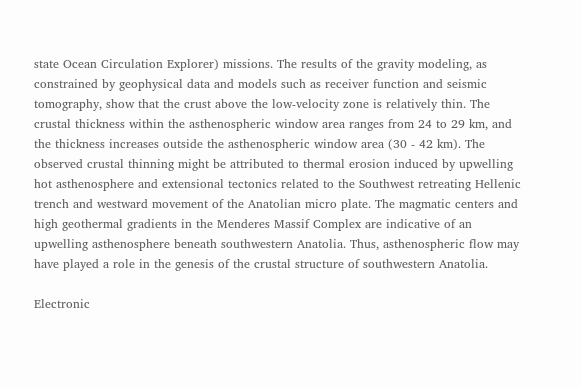state Ocean Circulation Explorer) missions. The results of the gravity modeling, as constrained by geophysical data and models such as receiver function and seismic tomography, show that the crust above the low-velocity zone is relatively thin. The crustal thickness within the asthenospheric window area ranges from 24 to 29 km, and the thickness increases outside the asthenospheric window area (30 - 42 km). The observed crustal thinning might be attributed to thermal erosion induced by upwelling hot asthenosphere and extensional tectonics related to the Southwest retreating Hellenic trench and westward movement of the Anatolian micro plate. The magmatic centers and high geothermal gradients in the Menderes Massif Complex are indicative of an upwelling asthenosphere beneath southwestern Anatolia. Thus, asthenospheric flow may have played a role in the genesis of the crustal structure of southwestern Anatolia.

Electronic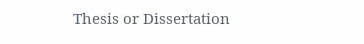Thesis or Dissertation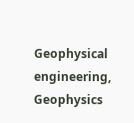Geophysical engineering, Geophysics